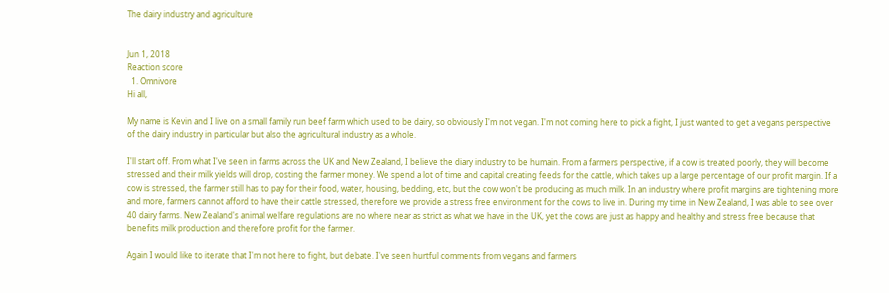The dairy industry and agriculture


Jun 1, 2018
Reaction score
  1. Omnivore
Hi all,

My name is Kevin and I live on a small family run beef farm which used to be dairy, so obviously I'm not vegan. I'm not coming here to pick a fight, I just wanted to get a vegans perspective of the dairy industry in particular but also the agricultural industry as a whole.

I'll start off. From what I've seen in farms across the UK and New Zealand, I believe the diary industry to be humain. From a farmers perspective, if a cow is treated poorly, they will become stressed and their milk yields will drop, costing the farmer money. We spend a lot of time and capital creating feeds for the cattle, which takes up a large percentage of our profit margin. If a cow is stressed, the farmer still has to pay for their food, water, housing, bedding, etc, but the cow won't be producing as much milk. In an industry where profit margins are tightening more and more, farmers cannot afford to have their cattle stressed, therefore we provide a stress free environment for the cows to live in. During my time in New Zealand, I was able to see over 40 dairy farms. New Zealand's animal welfare regulations are no where near as strict as what we have in the UK, yet the cows are just as happy and healthy and stress free because that benefits milk production and therefore profit for the farmer.

Again I would like to iterate that I'm not here to fight, but debate. I've seen hurtful comments from vegans and farmers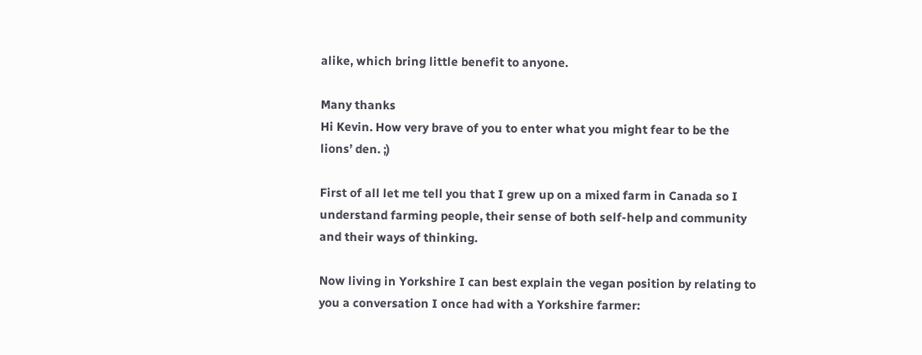alike, which bring little benefit to anyone.

Many thanks
Hi Kevin. How very brave of you to enter what you might fear to be the lions’ den. ;)

First of all let me tell you that I grew up on a mixed farm in Canada so I understand farming people, their sense of both self-help and community and their ways of thinking.

Now living in Yorkshire I can best explain the vegan position by relating to you a conversation I once had with a Yorkshire farmer: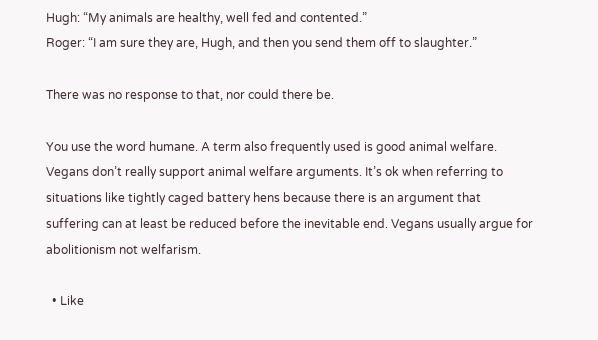Hugh: “My animals are healthy, well fed and contented.”
Roger: “I am sure they are, Hugh, and then you send them off to slaughter.”

There was no response to that, nor could there be.

You use the word humane. A term also frequently used is good animal welfare. Vegans don’t really support animal welfare arguments. It’s ok when referring to situations like tightly caged battery hens because there is an argument that suffering can at least be reduced before the inevitable end. Vegans usually argue for abolitionism not welfarism.

  • Like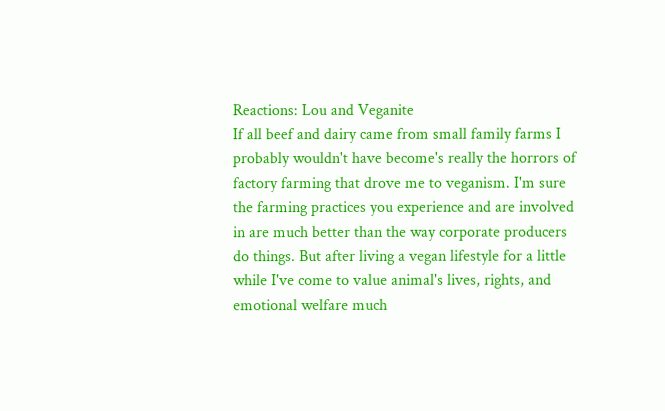Reactions: Lou and Veganite
If all beef and dairy came from small family farms I probably wouldn't have become's really the horrors of factory farming that drove me to veganism. I'm sure the farming practices you experience and are involved in are much better than the way corporate producers do things. But after living a vegan lifestyle for a little while I've come to value animal's lives, rights, and emotional welfare much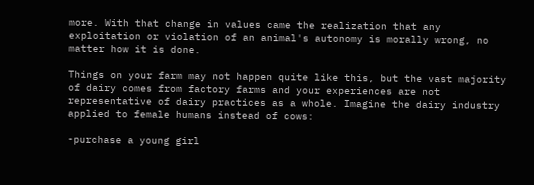more. With that change in values came the realization that any exploitation or violation of an animal's autonomy is morally wrong, no matter how it is done.

Things on your farm may not happen quite like this, but the vast majority of dairy comes from factory farms and your experiences are not representative of dairy practices as a whole. Imagine the dairy industry applied to female humans instead of cows:

-purchase a young girl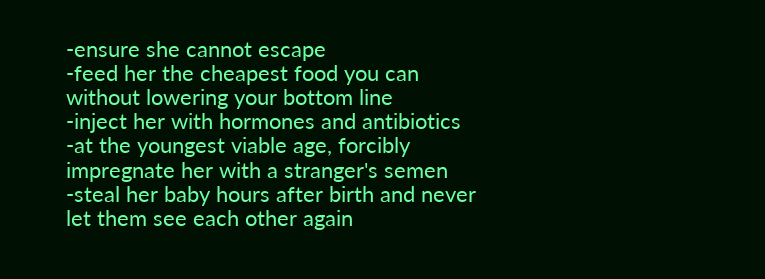-ensure she cannot escape
-feed her the cheapest food you can without lowering your bottom line
-inject her with hormones and antibiotics
-at the youngest viable age, forcibly impregnate her with a stranger's semen
-steal her baby hours after birth and never let them see each other again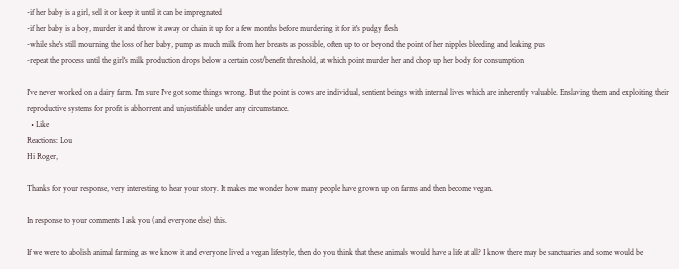-if her baby is a girl, sell it or keep it until it can be impregnated
-if her baby is a boy, murder it and throw it away or chain it up for a few months before murdering it for it's pudgy flesh
-while she's still mourning the loss of her baby, pump as much milk from her breasts as possible, often up to or beyond the point of her nipples bleeding and leaking pus
-repeat the process until the girl's milk production drops below a certain cost/benefit threshold, at which point murder her and chop up her body for consumption

I've never worked on a dairy farm. I'm sure I've got some things wrong. But the point is cows are individual, sentient beings with internal lives which are inherently valuable. Enslaving them and exploiting their reproductive systems for profit is abhorrent and unjustifiable under any circumstance.
  • Like
Reactions: Lou
Hi Roger,

Thanks for your response, very interesting to hear your story. It makes me wonder how many people have grown up on farms and then become vegan.

In response to your comments I ask you (and everyone else) this.

If we were to abolish animal farming as we know it and everyone lived a vegan lifestyle, then do you think that these animals would have a life at all? I know there may be sanctuaries and some would be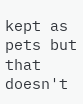kept as pets but that doesn't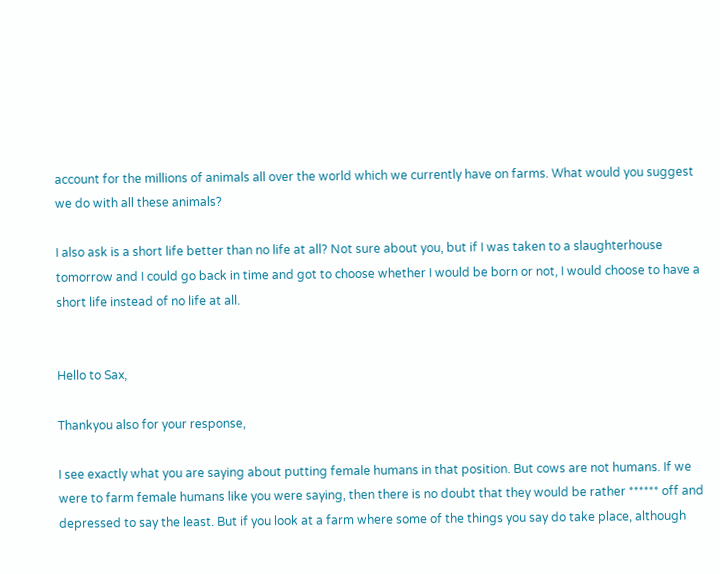account for the millions of animals all over the world which we currently have on farms. What would you suggest we do with all these animals?

I also ask is a short life better than no life at all? Not sure about you, but if I was taken to a slaughterhouse tomorrow and I could go back in time and got to choose whether I would be born or not, I would choose to have a short life instead of no life at all.


Hello to Sax,

Thankyou also for your response,

I see exactly what you are saying about putting female humans in that position. But cows are not humans. If we were to farm female humans like you were saying, then there is no doubt that they would be rather ****** off and depressed to say the least. But if you look at a farm where some of the things you say do take place, although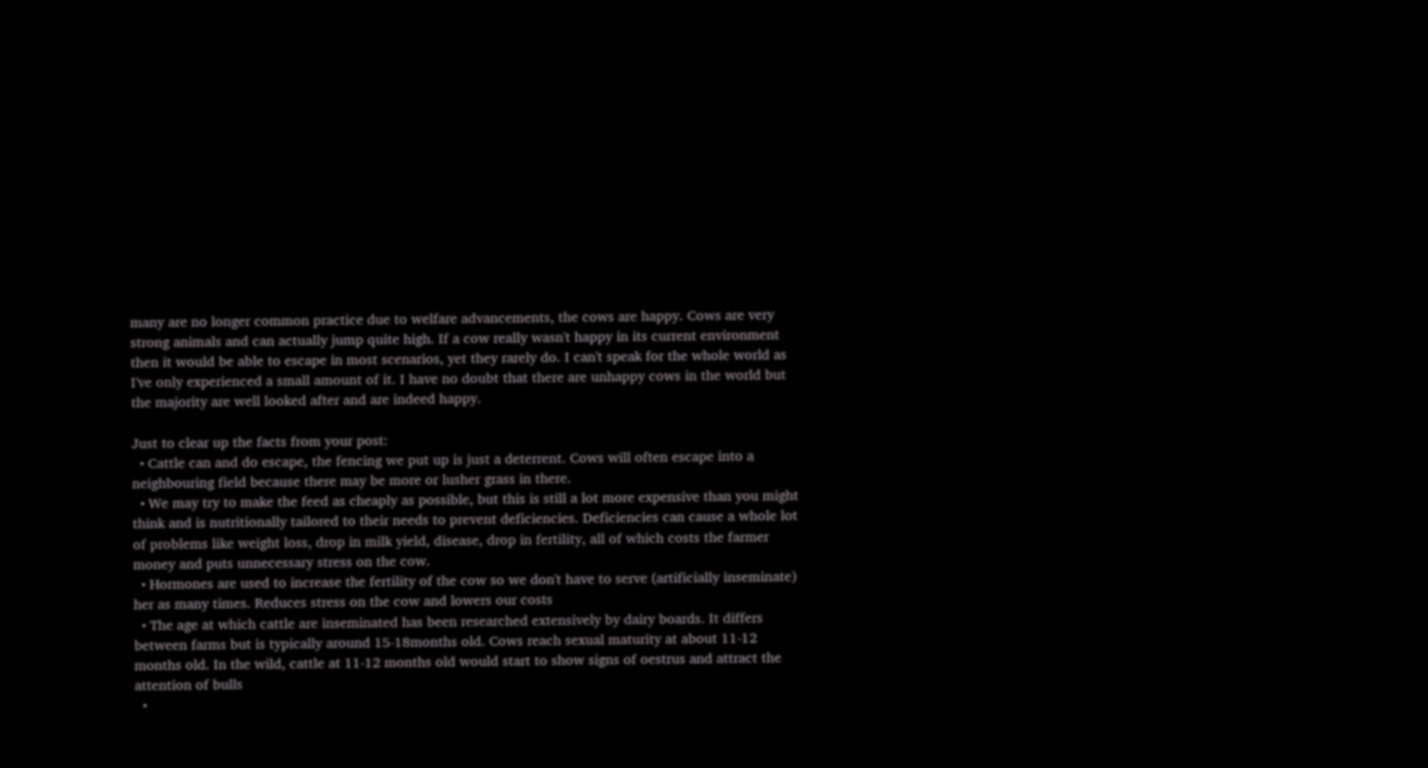many are no longer common practice due to welfare advancements, the cows are happy. Cows are very strong animals and can actually jump quite high. If a cow really wasn't happy in its current environment then it would be able to escape in most scenarios, yet they rarely do. I can't speak for the whole world as I've only experienced a small amount of it. I have no doubt that there are unhappy cows in the world but the majority are well looked after and are indeed happy.

Just to clear up the facts from your post:
  • Cattle can and do escape, the fencing we put up is just a deterrent. Cows will often escape into a neighbouring field because there may be more or lusher grass in there.
  • We may try to make the feed as cheaply as possible, but this is still a lot more expensive than you might think and is nutritionally tailored to their needs to prevent deficiencies. Deficiencies can cause a whole lot of problems like weight loss, drop in milk yield, disease, drop in fertility, all of which costs the farmer money and puts unnecessary stress on the cow.
  • Hormones are used to increase the fertility of the cow so we don't have to serve (artificially inseminate) her as many times. Reduces stress on the cow and lowers our costs
  • The age at which cattle are inseminated has been researched extensively by dairy boards. It differs between farms but is typically around 15-18months old. Cows reach sexual maturity at about 11-12 months old. In the wild, cattle at 11-12 months old would start to show signs of oestrus and attract the attention of bulls
  •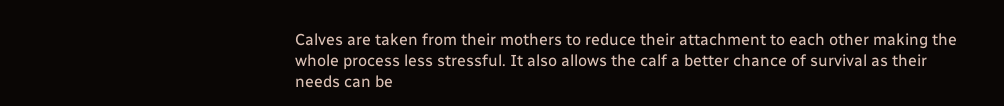Calves are taken from their mothers to reduce their attachment to each other making the whole process less stressful. It also allows the calf a better chance of survival as their needs can be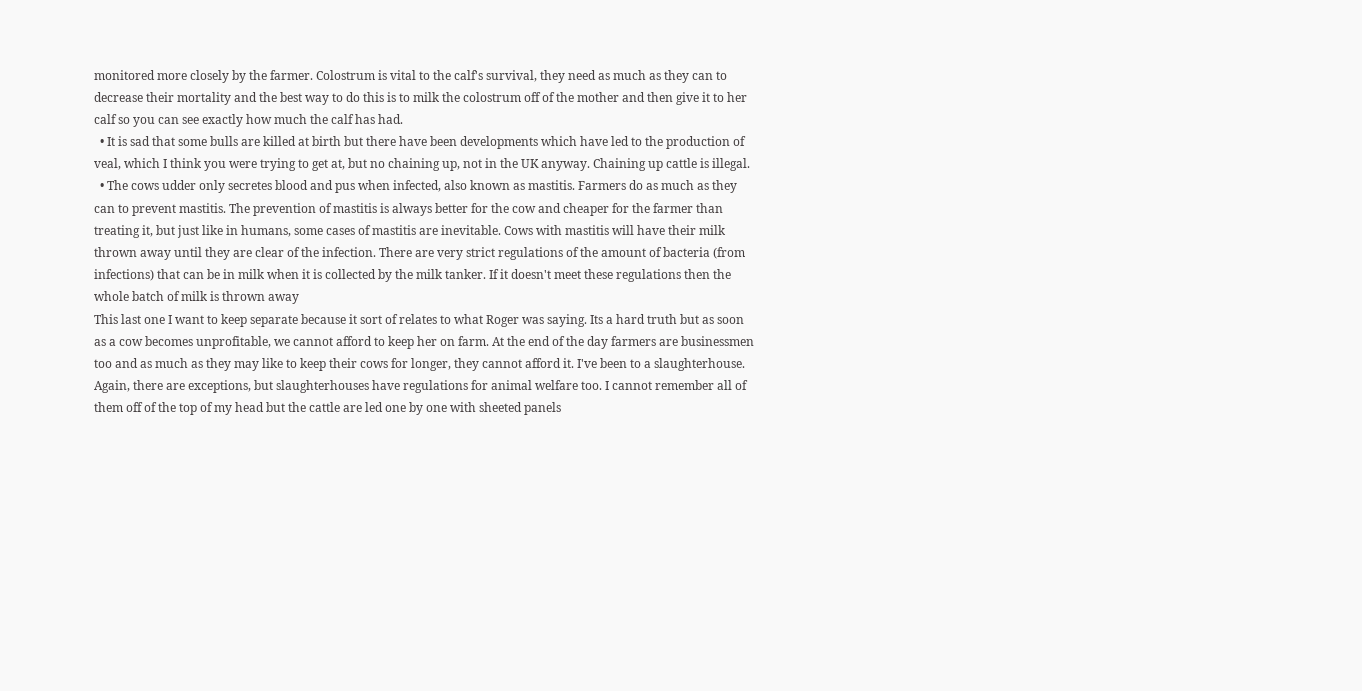monitored more closely by the farmer. Colostrum is vital to the calf's survival, they need as much as they can to decrease their mortality and the best way to do this is to milk the colostrum off of the mother and then give it to her calf so you can see exactly how much the calf has had.
  • It is sad that some bulls are killed at birth but there have been developments which have led to the production of veal, which I think you were trying to get at, but no chaining up, not in the UK anyway. Chaining up cattle is illegal.
  • The cows udder only secretes blood and pus when infected, also known as mastitis. Farmers do as much as they can to prevent mastitis. The prevention of mastitis is always better for the cow and cheaper for the farmer than treating it, but just like in humans, some cases of mastitis are inevitable. Cows with mastitis will have their milk thrown away until they are clear of the infection. There are very strict regulations of the amount of bacteria (from infections) that can be in milk when it is collected by the milk tanker. If it doesn't meet these regulations then the whole batch of milk is thrown away
This last one I want to keep separate because it sort of relates to what Roger was saying. Its a hard truth but as soon as a cow becomes unprofitable, we cannot afford to keep her on farm. At the end of the day farmers are businessmen too and as much as they may like to keep their cows for longer, they cannot afford it. I've been to a slaughterhouse. Again, there are exceptions, but slaughterhouses have regulations for animal welfare too. I cannot remember all of them off of the top of my head but the cattle are led one by one with sheeted panels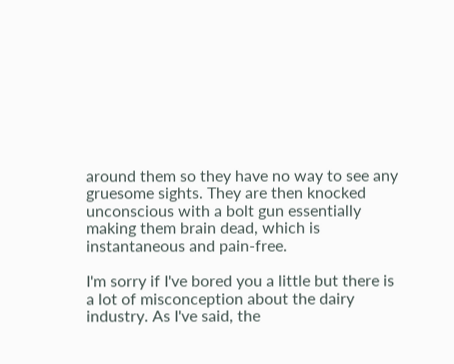around them so they have no way to see any gruesome sights. They are then knocked unconscious with a bolt gun essentially making them brain dead, which is instantaneous and pain-free.

I'm sorry if I've bored you a little but there is a lot of misconception about the dairy industry. As I've said, the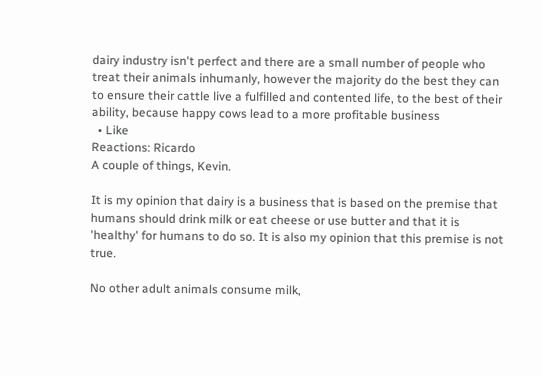dairy industry isn't perfect and there are a small number of people who treat their animals inhumanly, however the majority do the best they can to ensure their cattle live a fulfilled and contented life, to the best of their ability, because happy cows lead to a more profitable business
  • Like
Reactions: Ricardo
A couple of things, Kevin.

It is my opinion that dairy is a business that is based on the premise that humans should drink milk or eat cheese or use butter and that it is 'healthy' for humans to do so. It is also my opinion that this premise is not true.

No other adult animals consume milk,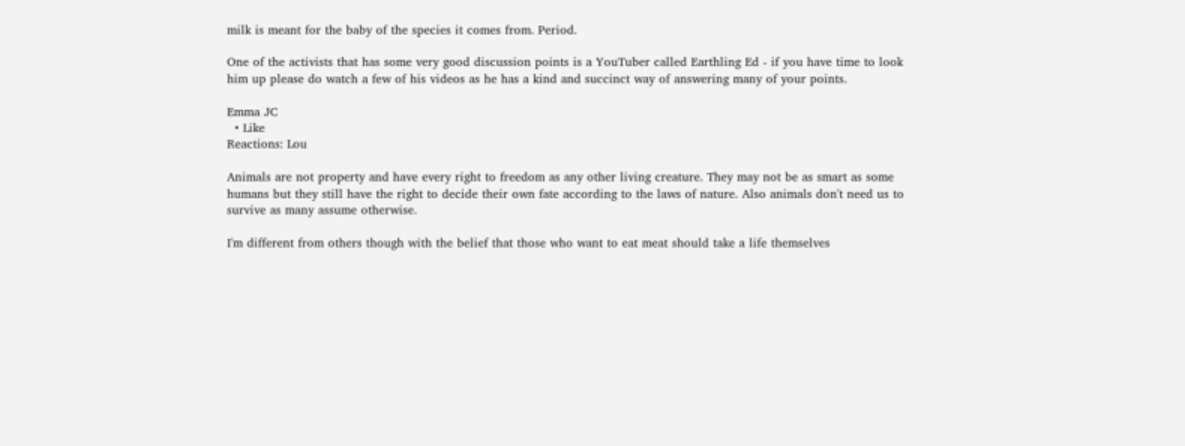milk is meant for the baby of the species it comes from. Period.

One of the activists that has some very good discussion points is a YouTuber called Earthling Ed - if you have time to look him up please do watch a few of his videos as he has a kind and succinct way of answering many of your points.

Emma JC
  • Like
Reactions: Lou

Animals are not property and have every right to freedom as any other living creature. They may not be as smart as some humans but they still have the right to decide their own fate according to the laws of nature. Also animals don't need us to survive as many assume otherwise.

I'm different from others though with the belief that those who want to eat meat should take a life themselves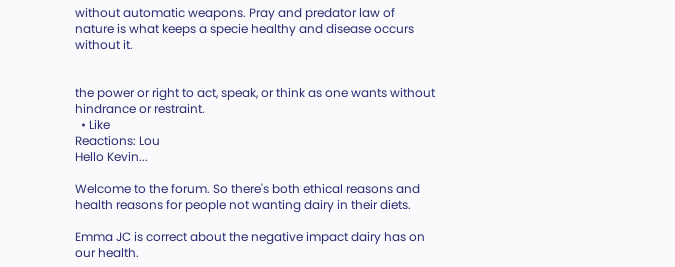without automatic weapons. Pray and predator law of nature is what keeps a specie healthy and disease occurs without it.


the power or right to act, speak, or think as one wants without hindrance or restraint.
  • Like
Reactions: Lou
Hello Kevin...

Welcome to the forum. So there's both ethical reasons and health reasons for people not wanting dairy in their diets.

Emma JC is correct about the negative impact dairy has on our health.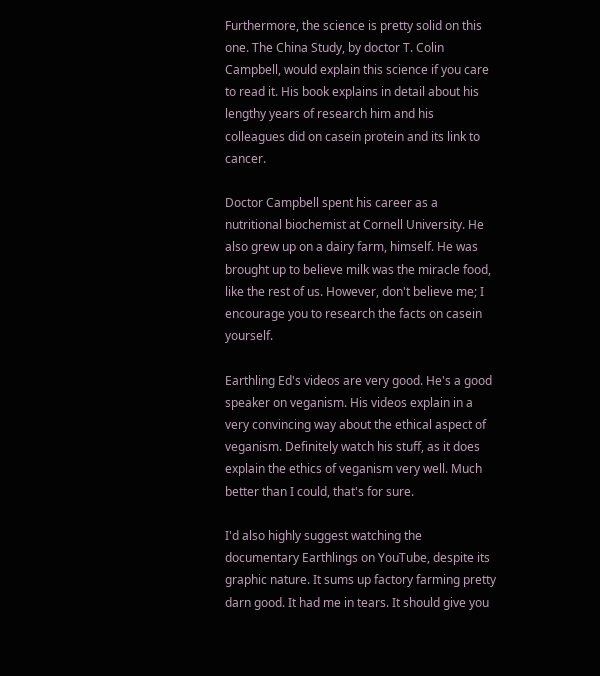Furthermore, the science is pretty solid on this one. The China Study, by doctor T. Colin Campbell, would explain this science if you care to read it. His book explains in detail about his lengthy years of research him and his colleagues did on casein protein and its link to cancer.

Doctor Campbell spent his career as a nutritional biochemist at Cornell University. He also grew up on a dairy farm, himself. He was brought up to believe milk was the miracle food, like the rest of us. However, don't believe me; I encourage you to research the facts on casein yourself.

Earthling Ed's videos are very good. He's a good speaker on veganism. His videos explain in a very convincing way about the ethical aspect of veganism. Definitely watch his stuff, as it does explain the ethics of veganism very well. Much better than I could, that's for sure.

I'd also highly suggest watching the documentary Earthlings on YouTube, despite its graphic nature. It sums up factory farming pretty darn good. It had me in tears. It should give you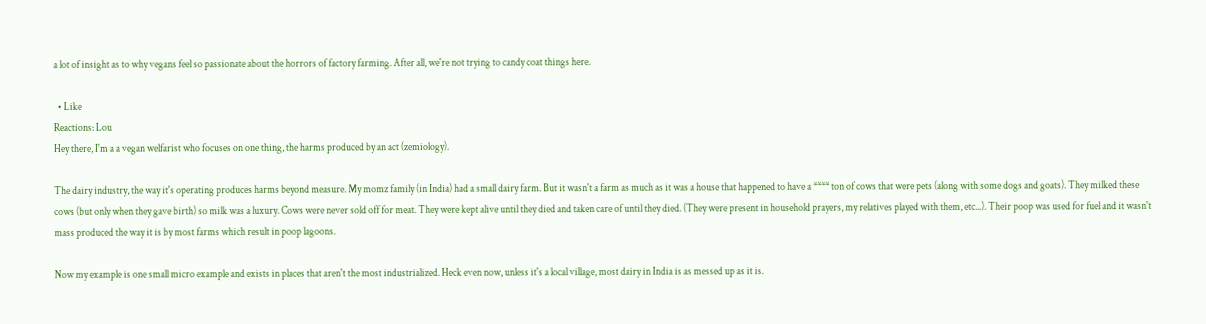a lot of insight as to why vegans feel so passionate about the horrors of factory farming. After all, we're not trying to candy coat things here.

  • Like
Reactions: Lou
Hey there, I'm a a vegan welfarist who focuses on one thing, the harms produced by an act (zemiology).

The dairy industry, the way it's operating produces harms beyond measure. My momz family (in India) had a small dairy farm. But it wasn't a farm as much as it was a house that happened to have a **** ton of cows that were pets (along with some dogs and goats). They milked these cows (but only when they gave birth) so milk was a luxury. Cows were never sold off for meat. They were kept alive until they died and taken care of until they died. (They were present in household prayers, my relatives played with them, etc...). Their poop was used for fuel and it wasn't mass produced the way it is by most farms which result in poop lagoons.

Now my example is one small micro example and exists in places that aren't the most industrialized. Heck even now, unless it's a local village, most dairy in India is as messed up as it is.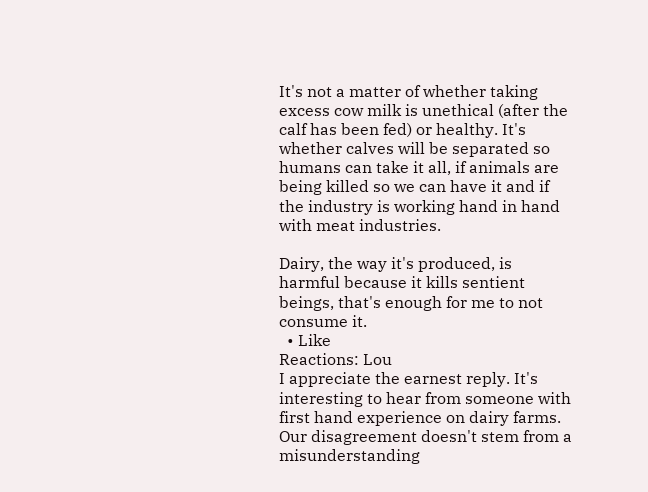It's not a matter of whether taking excess cow milk is unethical (after the calf has been fed) or healthy. It's whether calves will be separated so humans can take it all, if animals are being killed so we can have it and if the industry is working hand in hand with meat industries.

Dairy, the way it's produced, is harmful because it kills sentient beings, that's enough for me to not consume it.
  • Like
Reactions: Lou
I appreciate the earnest reply. It's interesting to hear from someone with first hand experience on dairy farms. Our disagreement doesn't stem from a misunderstanding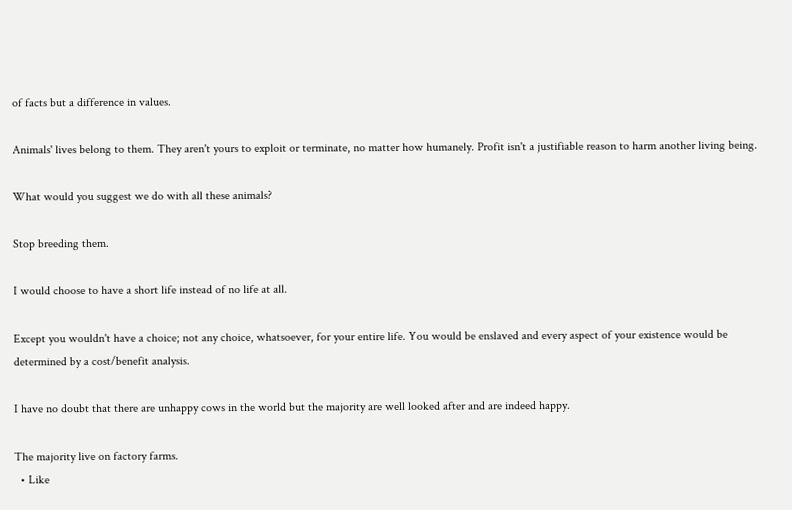of facts but a difference in values.

Animals' lives belong to them. They aren't yours to exploit or terminate, no matter how humanely. Profit isn't a justifiable reason to harm another living being.

What would you suggest we do with all these animals?

Stop breeding them.

I would choose to have a short life instead of no life at all.

Except you wouldn't have a choice; not any choice, whatsoever, for your entire life. You would be enslaved and every aspect of your existence would be determined by a cost/benefit analysis.

I have no doubt that there are unhappy cows in the world but the majority are well looked after and are indeed happy.

The majority live on factory farms.
  • Like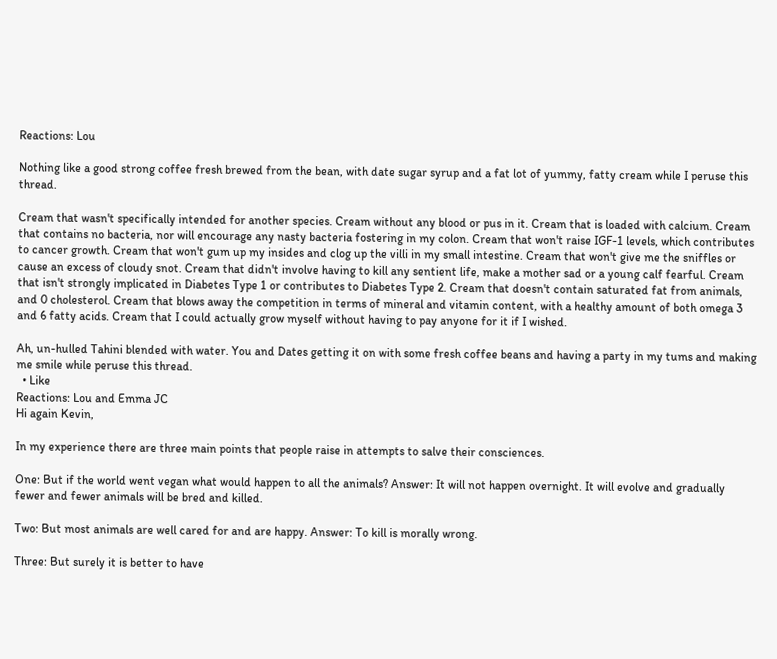Reactions: Lou

Nothing like a good strong coffee fresh brewed from the bean, with date sugar syrup and a fat lot of yummy, fatty cream while I peruse this thread.

Cream that wasn't specifically intended for another species. Cream without any blood or pus in it. Cream that is loaded with calcium. Cream that contains no bacteria, nor will encourage any nasty bacteria fostering in my colon. Cream that won't raise IGF-1 levels, which contributes to cancer growth. Cream that won't gum up my insides and clog up the villi in my small intestine. Cream that won't give me the sniffles or cause an excess of cloudy snot. Cream that didn't involve having to kill any sentient life, make a mother sad or a young calf fearful. Cream that isn't strongly implicated in Diabetes Type 1 or contributes to Diabetes Type 2. Cream that doesn't contain saturated fat from animals, and 0 cholesterol. Cream that blows away the competition in terms of mineral and vitamin content, with a healthy amount of both omega 3 and 6 fatty acids. Cream that I could actually grow myself without having to pay anyone for it if I wished.

Ah, un-hulled Tahini blended with water. You and Dates getting it on with some fresh coffee beans and having a party in my tums and making me smile while peruse this thread.
  • Like
Reactions: Lou and Emma JC
Hi again Kevin,

In my experience there are three main points that people raise in attempts to salve their consciences.

One: But if the world went vegan what would happen to all the animals? Answer: It will not happen overnight. It will evolve and gradually fewer and fewer animals will be bred and killed.

Two: But most animals are well cared for and are happy. Answer: To kill is morally wrong.

Three: But surely it is better to have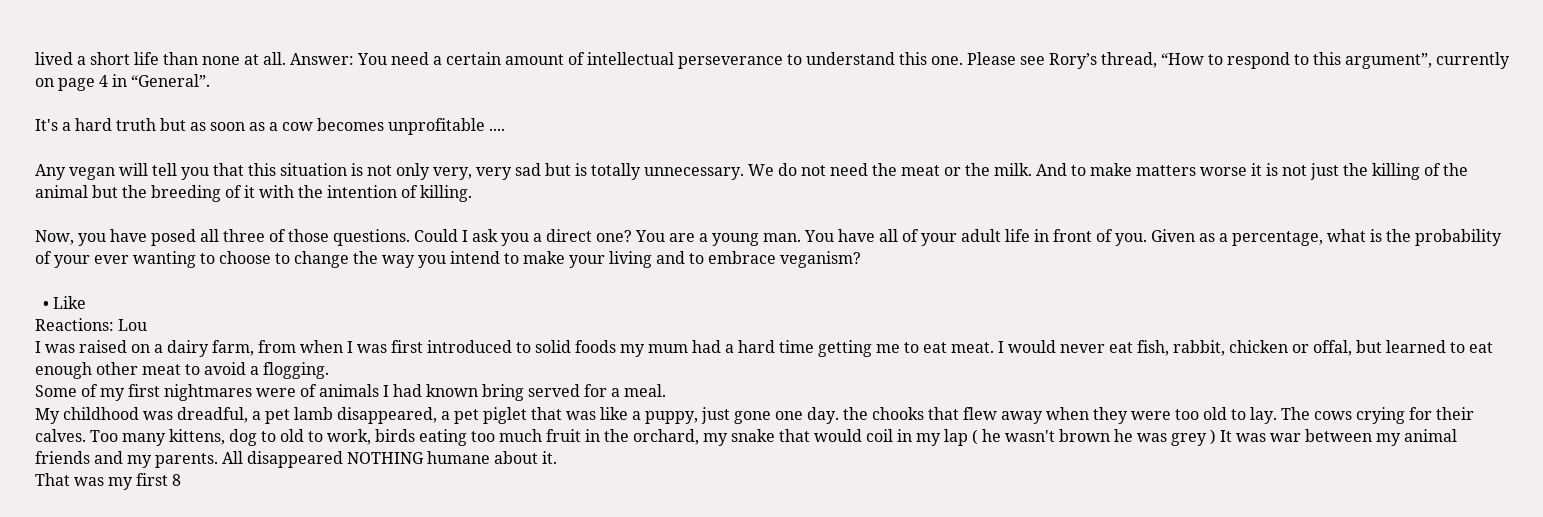lived a short life than none at all. Answer: You need a certain amount of intellectual perseverance to understand this one. Please see Rory’s thread, “How to respond to this argument”, currently on page 4 in “General”.

It's a hard truth but as soon as a cow becomes unprofitable ....

Any vegan will tell you that this situation is not only very, very sad but is totally unnecessary. We do not need the meat or the milk. And to make matters worse it is not just the killing of the animal but the breeding of it with the intention of killing.

Now, you have posed all three of those questions. Could I ask you a direct one? You are a young man. You have all of your adult life in front of you. Given as a percentage, what is the probability of your ever wanting to choose to change the way you intend to make your living and to embrace veganism?

  • Like
Reactions: Lou
I was raised on a dairy farm, from when I was first introduced to solid foods my mum had a hard time getting me to eat meat. I would never eat fish, rabbit, chicken or offal, but learned to eat enough other meat to avoid a flogging.
Some of my first nightmares were of animals I had known bring served for a meal.
My childhood was dreadful, a pet lamb disappeared, a pet piglet that was like a puppy, just gone one day. the chooks that flew away when they were too old to lay. The cows crying for their calves. Too many kittens, dog to old to work, birds eating too much fruit in the orchard, my snake that would coil in my lap ( he wasn't brown he was grey ) It was war between my animal friends and my parents. All disappeared NOTHING humane about it.
That was my first 8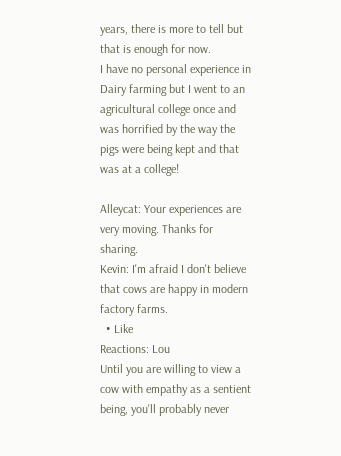years, there is more to tell but that is enough for now.
I have no personal experience in Dairy farming but I went to an agricultural college once and was horrified by the way the pigs were being kept and that was at a college!

Alleycat: Your experiences are very moving. Thanks for sharing.
Kevin: I'm afraid I don't believe that cows are happy in modern factory farms.
  • Like
Reactions: Lou
Until you are willing to view a cow with empathy as a sentient being, you'll probably never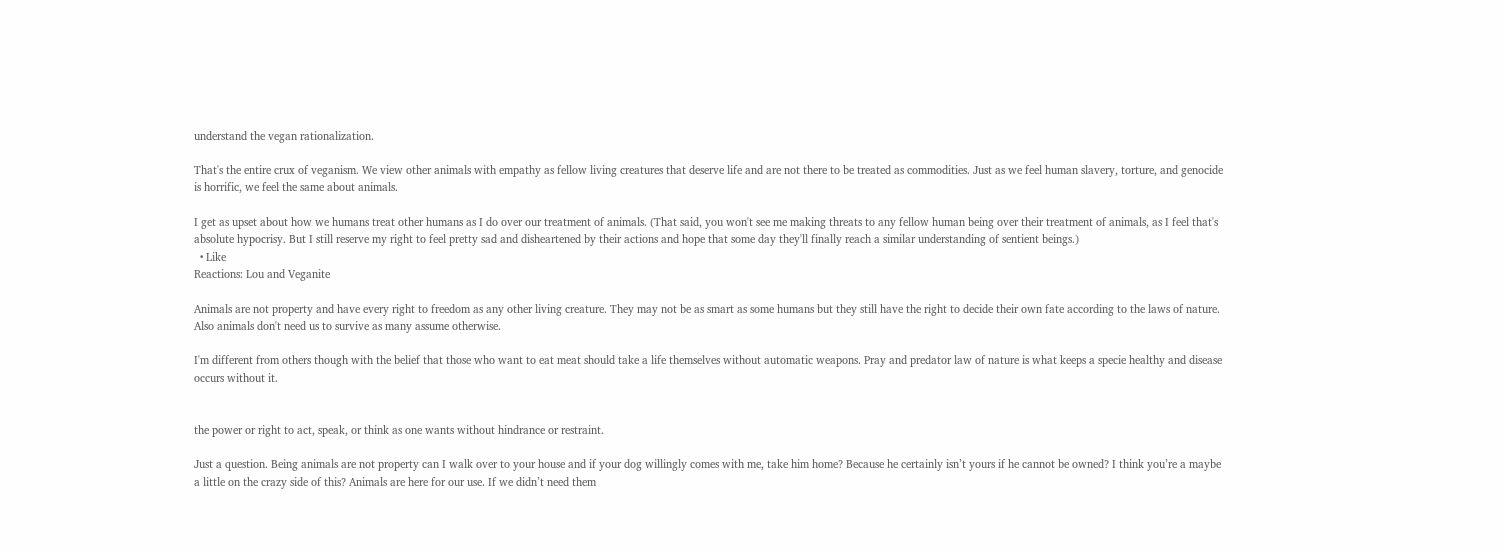understand the vegan rationalization.

That's the entire crux of veganism. We view other animals with empathy as fellow living creatures that deserve life and are not there to be treated as commodities. Just as we feel human slavery, torture, and genocide is horrific, we feel the same about animals.

I get as upset about how we humans treat other humans as I do over our treatment of animals. (That said, you won't see me making threats to any fellow human being over their treatment of animals, as I feel that's absolute hypocrisy. But I still reserve my right to feel pretty sad and disheartened by their actions and hope that some day they'll finally reach a similar understanding of sentient beings.)
  • Like
Reactions: Lou and Veganite

Animals are not property and have every right to freedom as any other living creature. They may not be as smart as some humans but they still have the right to decide their own fate according to the laws of nature. Also animals don't need us to survive as many assume otherwise.

I'm different from others though with the belief that those who want to eat meat should take a life themselves without automatic weapons. Pray and predator law of nature is what keeps a specie healthy and disease occurs without it.


the power or right to act, speak, or think as one wants without hindrance or restraint.

Just a question. Being animals are not property can I walk over to your house and if your dog willingly comes with me, take him home? Because he certainly isn’t yours if he cannot be owned? I think you’re a maybe a little on the crazy side of this? Animals are here for our use. If we didn’t need them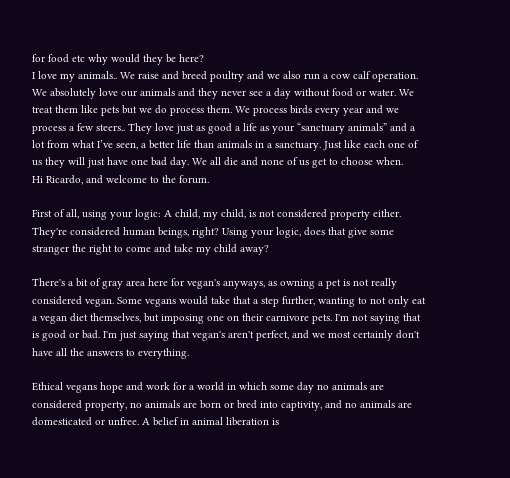for food etc why would they be here?
I love my animals.. We raise and breed poultry and we also run a cow calf operation. We absolutely love our animals and they never see a day without food or water. We treat them like pets but we do process them. We process birds every year and we process a few steers.. They love just as good a life as your “sanctuary animals” and a lot from what I’ve seen, a better life than animals in a sanctuary. Just like each one of us they will just have one bad day. We all die and none of us get to choose when.
Hi Ricardo, and welcome to the forum.

First of all, using your logic: A child, my child, is not considered property either. They're considered human beings, right? Using your logic, does that give some stranger the right to come and take my child away?

There's a bit of gray area here for vegan's anyways, as owning a pet is not really considered vegan. Some vegans would take that a step further, wanting to not only eat a vegan diet themselves, but imposing one on their carnivore pets. I'm not saying that is good or bad. I'm just saying that vegan's aren't perfect, and we most certainly don't have all the answers to everything.

Ethical vegans hope and work for a world in which some day no animals are considered property, no animals are born or bred into captivity, and no animals are domesticated or unfree. A belief in animal liberation is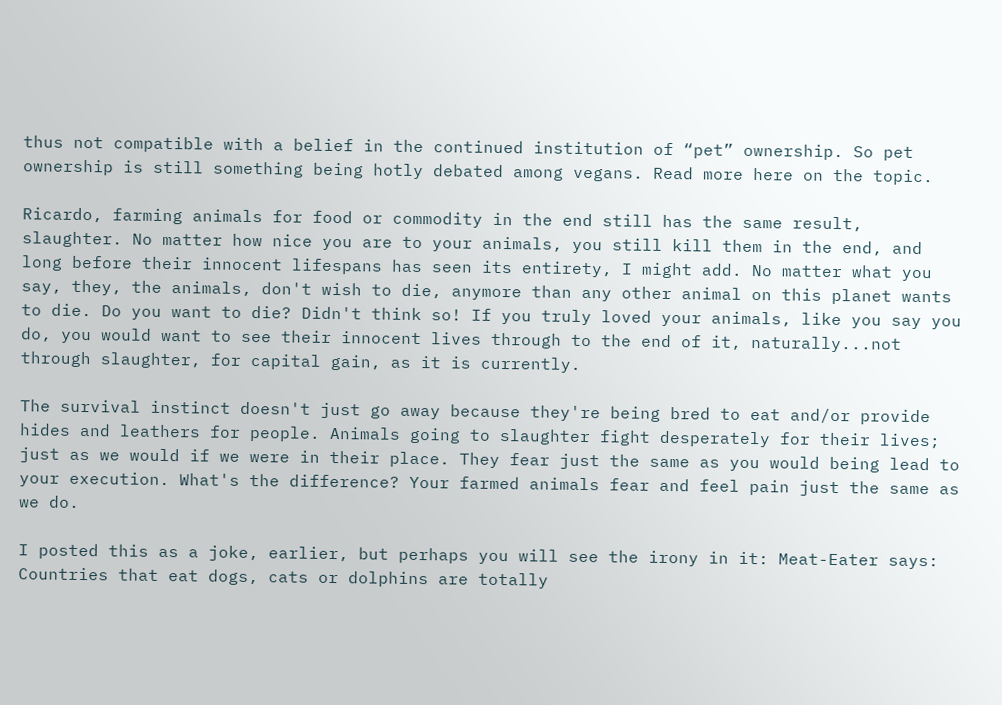thus not compatible with a belief in the continued institution of “pet” ownership. So pet ownership is still something being hotly debated among vegans. Read more here on the topic.

Ricardo, farming animals for food or commodity in the end still has the same result, slaughter. No matter how nice you are to your animals, you still kill them in the end, and long before their innocent lifespans has seen its entirety, I might add. No matter what you say, they, the animals, don't wish to die, anymore than any other animal on this planet wants to die. Do you want to die? Didn't think so! If you truly loved your animals, like you say you do, you would want to see their innocent lives through to the end of it, naturally...not through slaughter, for capital gain, as it is currently.

The survival instinct doesn't just go away because they're being bred to eat and/or provide hides and leathers for people. Animals going to slaughter fight desperately for their lives; just as we would if we were in their place. They fear just the same as you would being lead to your execution. What's the difference? Your farmed animals fear and feel pain just the same as we do.

I posted this as a joke, earlier, but perhaps you will see the irony in it: Meat-Eater says: Countries that eat dogs, cats or dolphins are totally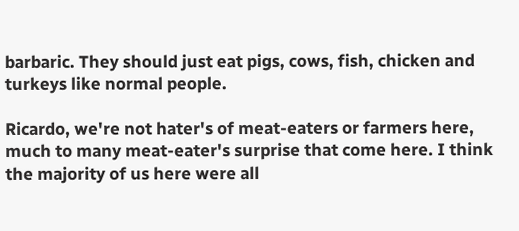barbaric. They should just eat pigs, cows, fish, chicken and turkeys like normal people.

Ricardo, we're not hater's of meat-eaters or farmers here, much to many meat-eater's surprise that come here. I think the majority of us here were all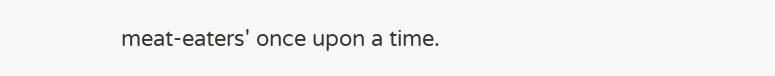meat-eaters' once upon a time.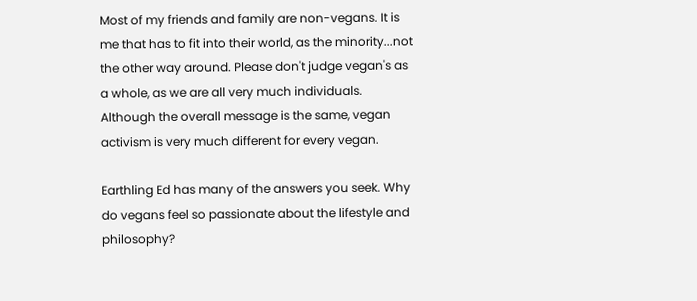Most of my friends and family are non-vegans. It is me that has to fit into their world, as the minority...not the other way around. Please don't judge vegan's as a whole, as we are all very much individuals. Although the overall message is the same, vegan activism is very much different for every vegan.

Earthling Ed has many of the answers you seek. Why do vegans feel so passionate about the lifestyle and philosophy?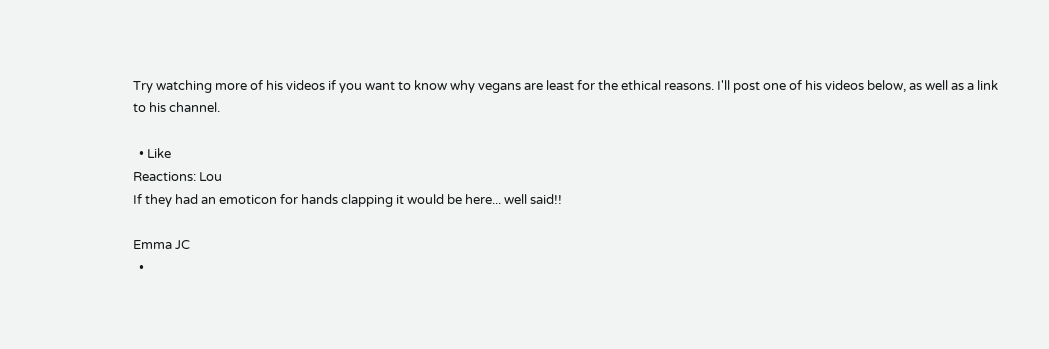Try watching more of his videos if you want to know why vegans are least for the ethical reasons. I'll post one of his videos below, as well as a link to his channel.

  • Like
Reactions: Lou
If they had an emoticon for hands clapping it would be here... well said!!

Emma JC
  •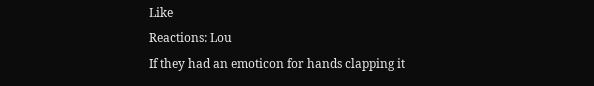Like
Reactions: Lou
If they had an emoticon for hands clapping it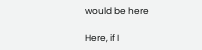would be here

Here, if I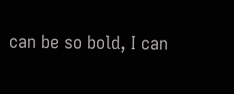can be so bold, I can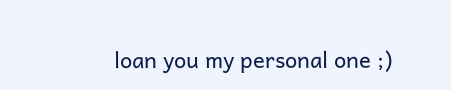loan you my personal one ;)